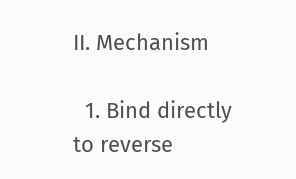II. Mechanism

  1. Bind directly to reverse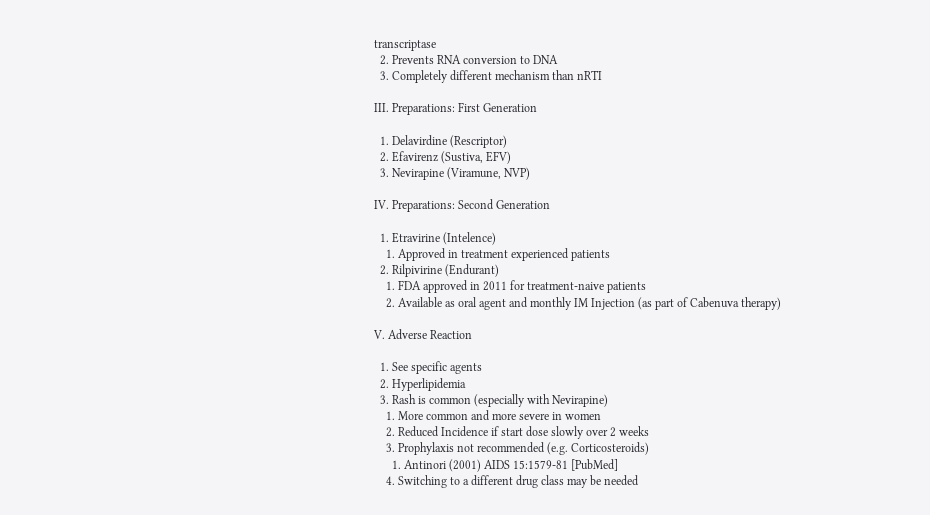transcriptase
  2. Prevents RNA conversion to DNA
  3. Completely different mechanism than nRTI

III. Preparations: First Generation

  1. Delavirdine (Rescriptor)
  2. Efavirenz (Sustiva, EFV)
  3. Nevirapine (Viramune, NVP)

IV. Preparations: Second Generation

  1. Etravirine (Intelence)
    1. Approved in treatment experienced patients
  2. Rilpivirine (Endurant)
    1. FDA approved in 2011 for treatment-naive patients
    2. Available as oral agent and monthly IM Injection (as part of Cabenuva therapy)

V. Adverse Reaction

  1. See specific agents
  2. Hyperlipidemia
  3. Rash is common (especially with Nevirapine)
    1. More common and more severe in women
    2. Reduced Incidence if start dose slowly over 2 weeks
    3. Prophylaxis not recommended (e.g. Corticosteroids)
      1. Antinori (2001) AIDS 15:1579-81 [PubMed]
    4. Switching to a different drug class may be needed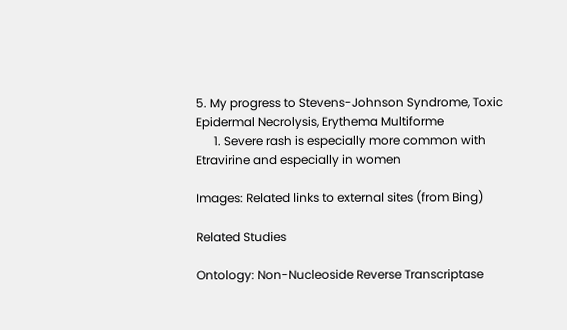5. My progress to Stevens-Johnson Syndrome, Toxic Epidermal Necrolysis, Erythema Multiforme
      1. Severe rash is especially more common with Etravirine and especially in women

Images: Related links to external sites (from Bing)

Related Studies

Ontology: Non-Nucleoside Reverse Transcriptase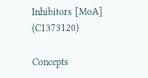Inhibitors [MoA] (C1373120)

Concepts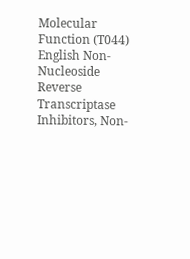Molecular Function (T044)
English Non-Nucleoside Reverse Transcriptase Inhibitors, Non-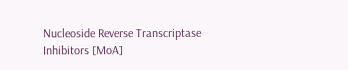Nucleoside Reverse Transcriptase Inhibitors [MoA]